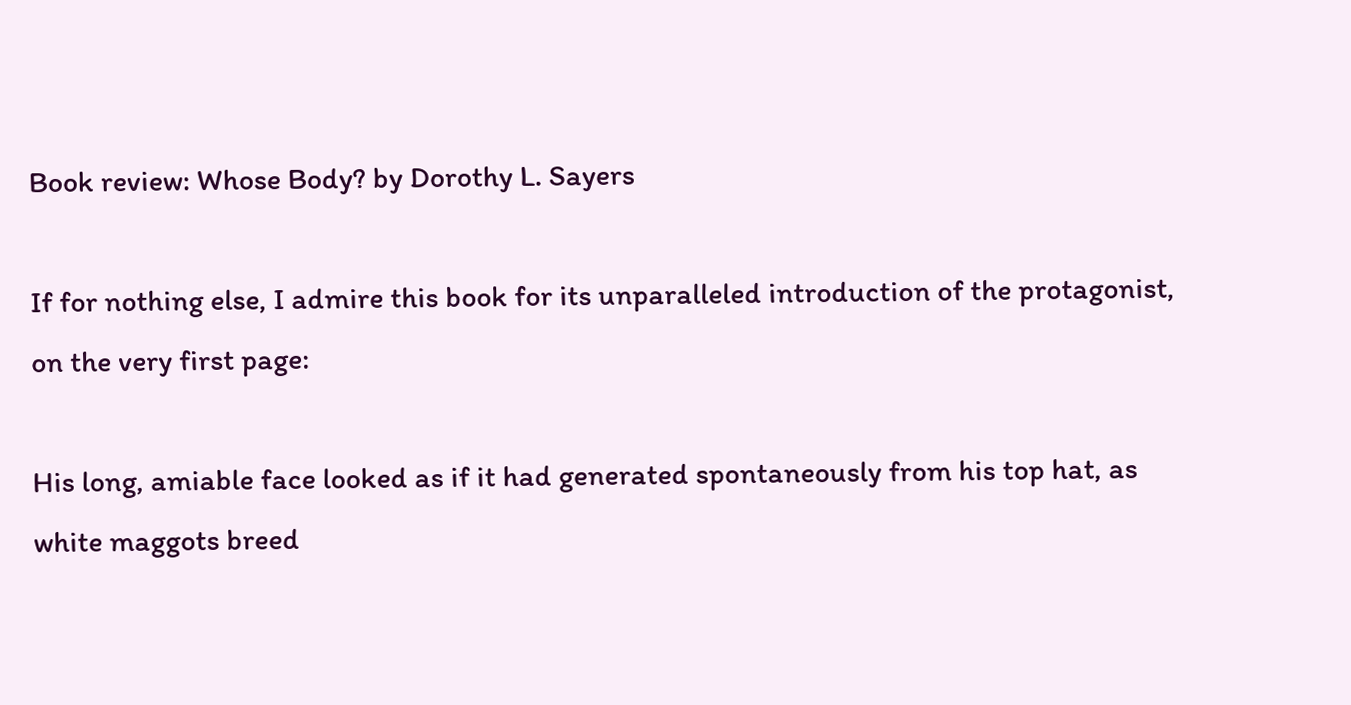Book review: Whose Body? by Dorothy L. Sayers

If for nothing else, I admire this book for its unparalleled introduction of the protagonist, on the very first page:

His long, amiable face looked as if it had generated spontaneously from his top hat, as white maggots breed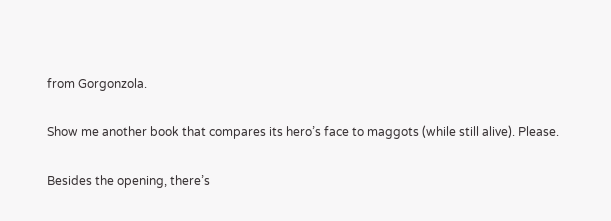from Gorgonzola.

Show me another book that compares its hero’s face to maggots (while still alive). Please.

Besides the opening, there’s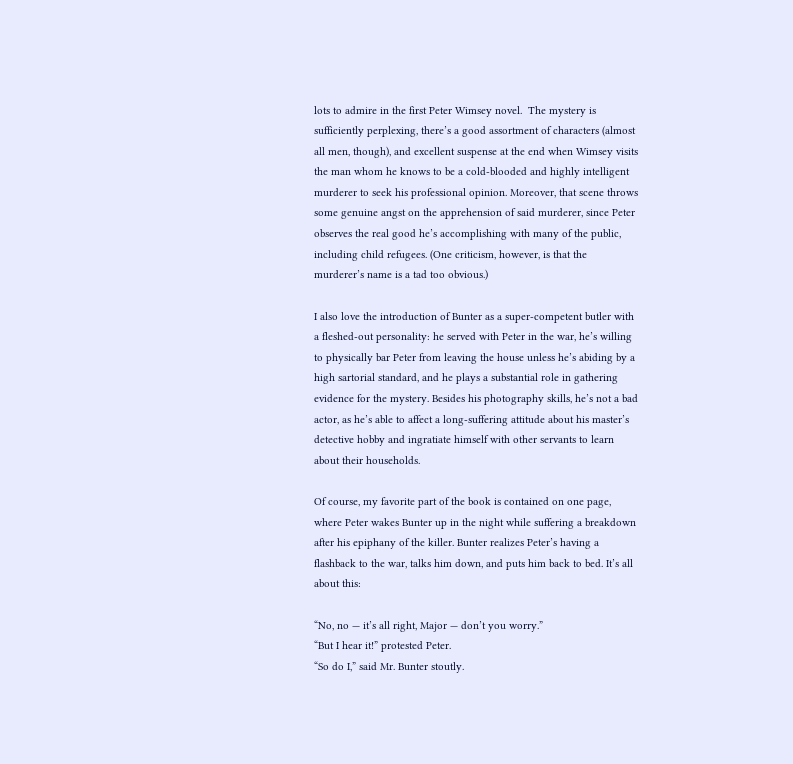lots to admire in the first Peter Wimsey novel.  The mystery is sufficiently perplexing, there’s a good assortment of characters (almost all men, though), and excellent suspense at the end when Wimsey visits the man whom he knows to be a cold-blooded and highly intelligent murderer to seek his professional opinion. Moreover, that scene throws some genuine angst on the apprehension of said murderer, since Peter observes the real good he’s accomplishing with many of the public, including child refugees. (One criticism, however, is that the murderer’s name is a tad too obvious.)

I also love the introduction of Bunter as a super-competent butler with a fleshed-out personality: he served with Peter in the war, he’s willing to physically bar Peter from leaving the house unless he’s abiding by a high sartorial standard, and he plays a substantial role in gathering evidence for the mystery. Besides his photography skills, he’s not a bad actor, as he’s able to affect a long-suffering attitude about his master’s detective hobby and ingratiate himself with other servants to learn about their households.

Of course, my favorite part of the book is contained on one page, where Peter wakes Bunter up in the night while suffering a breakdown after his epiphany of the killer. Bunter realizes Peter’s having a flashback to the war, talks him down, and puts him back to bed. It’s all about this:

“No, no — it’s all right, Major — don’t you worry.”
“But I hear it!” protested Peter.
“So do I,” said Mr. Bunter stoutly.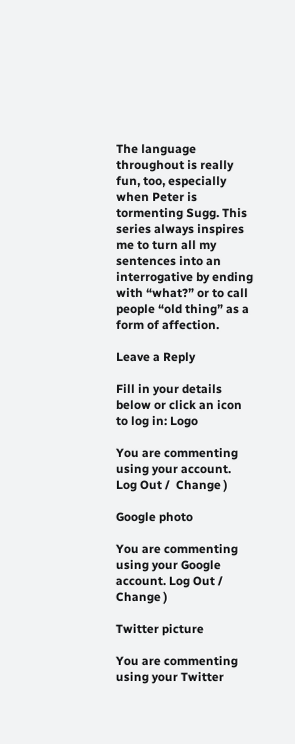The language throughout is really fun, too, especially when Peter is tormenting Sugg. This series always inspires me to turn all my sentences into an interrogative by ending with “what?” or to call people “old thing” as a form of affection.

Leave a Reply

Fill in your details below or click an icon to log in: Logo

You are commenting using your account. Log Out /  Change )

Google photo

You are commenting using your Google account. Log Out /  Change )

Twitter picture

You are commenting using your Twitter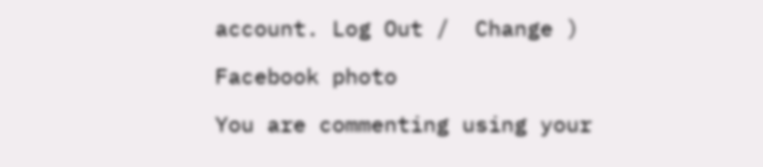account. Log Out /  Change )

Facebook photo

You are commenting using your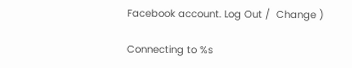Facebook account. Log Out /  Change )

Connecting to %s